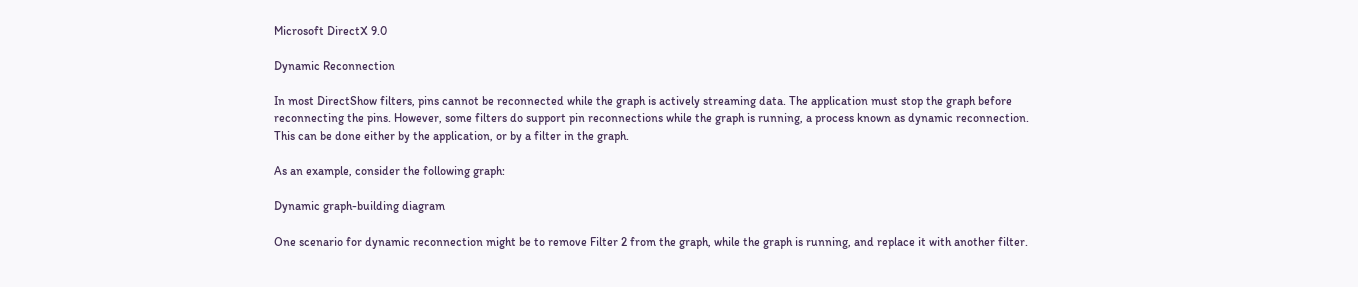Microsoft DirectX 9.0

Dynamic Reconnection

In most DirectShow filters, pins cannot be reconnected while the graph is actively streaming data. The application must stop the graph before reconnecting the pins. However, some filters do support pin reconnections while the graph is running, a process known as dynamic reconnection. This can be done either by the application, or by a filter in the graph.

As an example, consider the following graph:

Dynamic graph-building diagram

One scenario for dynamic reconnection might be to remove Filter 2 from the graph, while the graph is running, and replace it with another filter.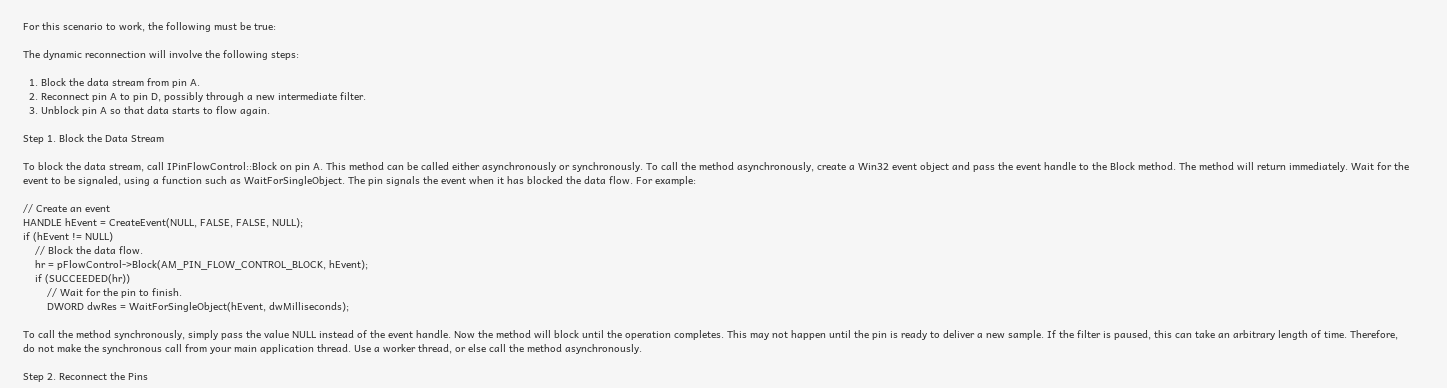For this scenario to work, the following must be true:

The dynamic reconnection will involve the following steps:

  1. Block the data stream from pin A.
  2. Reconnect pin A to pin D, possibly through a new intermediate filter.
  3. Unblock pin A so that data starts to flow again.

Step 1. Block the Data Stream

To block the data stream, call IPinFlowControl::Block on pin A. This method can be called either asynchronously or synchronously. To call the method asynchronously, create a Win32 event object and pass the event handle to the Block method. The method will return immediately. Wait for the event to be signaled, using a function such as WaitForSingleObject. The pin signals the event when it has blocked the data flow. For example:

// Create an event
HANDLE hEvent = CreateEvent(NULL, FALSE, FALSE, NULL);
if (hEvent != NULL)
    // Block the data flow.
    hr = pFlowControl->Block(AM_PIN_FLOW_CONTROL_BLOCK, hEvent);
    if (SUCCEEDED(hr))
        // Wait for the pin to finish.
        DWORD dwRes = WaitForSingleObject(hEvent, dwMilliseconds);

To call the method synchronously, simply pass the value NULL instead of the event handle. Now the method will block until the operation completes. This may not happen until the pin is ready to deliver a new sample. If the filter is paused, this can take an arbitrary length of time. Therefore, do not make the synchronous call from your main application thread. Use a worker thread, or else call the method asynchronously.

Step 2. Reconnect the Pins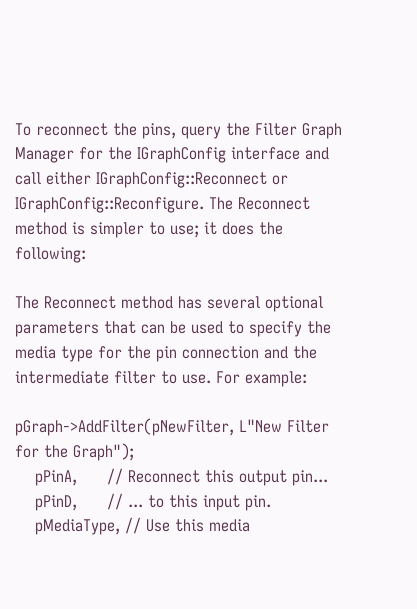To reconnect the pins, query the Filter Graph Manager for the IGraphConfig interface and call either IGraphConfig::Reconnect or IGraphConfig::Reconfigure. The Reconnect method is simpler to use; it does the following:

The Reconnect method has several optional parameters that can be used to specify the media type for the pin connection and the intermediate filter to use. For example:

pGraph->AddFilter(pNewFilter, L"New Filter for the Graph");
    pPinA,      // Reconnect this output pin...
    pPinD,      // ... to this input pin.
    pMediaType, // Use this media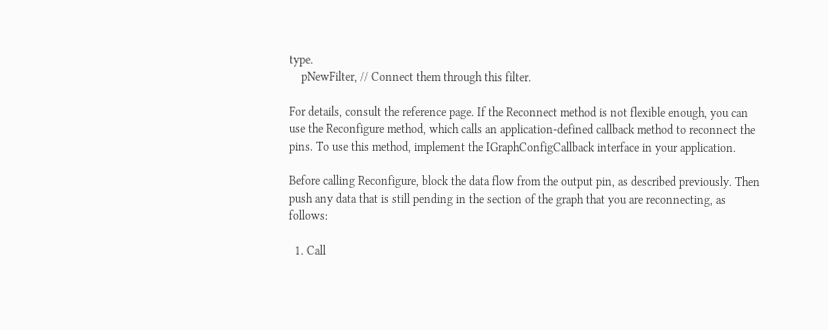type.
    pNewFilter, // Connect them through this filter.

For details, consult the reference page. If the Reconnect method is not flexible enough, you can use the Reconfigure method, which calls an application-defined callback method to reconnect the pins. To use this method, implement the IGraphConfigCallback interface in your application.

Before calling Reconfigure, block the data flow from the output pin, as described previously. Then push any data that is still pending in the section of the graph that you are reconnecting, as follows:

  1. Call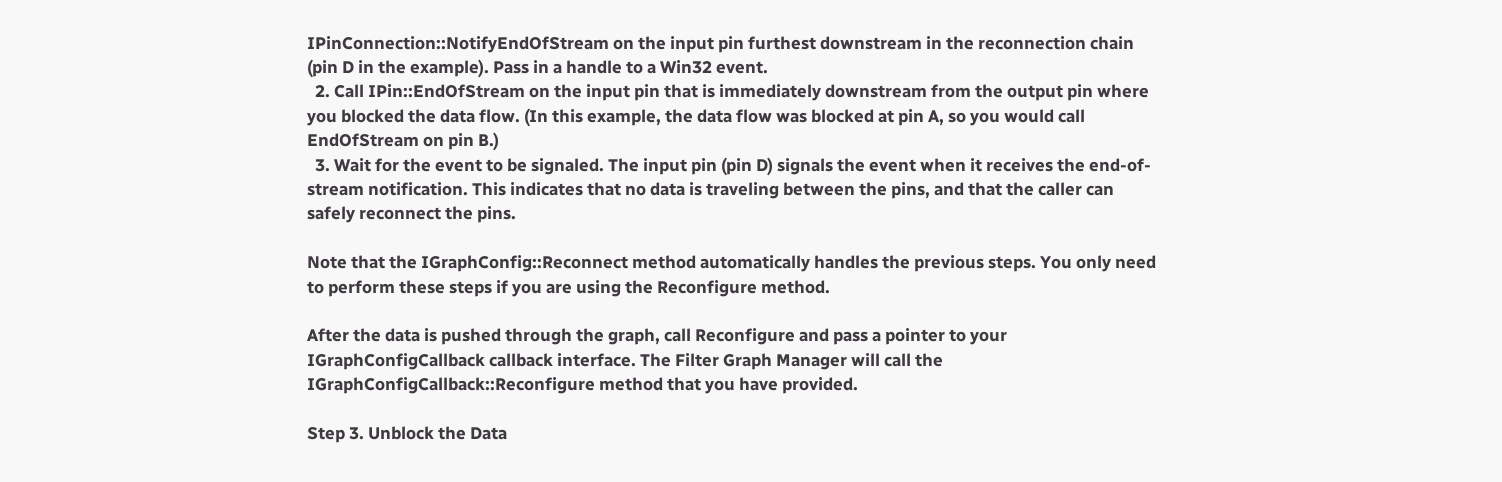IPinConnection::NotifyEndOfStream on the input pin furthest downstream in the reconnection chain (pin D in the example). Pass in a handle to a Win32 event.
  2. Call IPin::EndOfStream on the input pin that is immediately downstream from the output pin where you blocked the data flow. (In this example, the data flow was blocked at pin A, so you would call EndOfStream on pin B.)
  3. Wait for the event to be signaled. The input pin (pin D) signals the event when it receives the end-of-stream notification. This indicates that no data is traveling between the pins, and that the caller can safely reconnect the pins.

Note that the IGraphConfig::Reconnect method automatically handles the previous steps. You only need to perform these steps if you are using the Reconfigure method.

After the data is pushed through the graph, call Reconfigure and pass a pointer to your IGraphConfigCallback callback interface. The Filter Graph Manager will call the IGraphConfigCallback::Reconfigure method that you have provided.

Step 3. Unblock the Data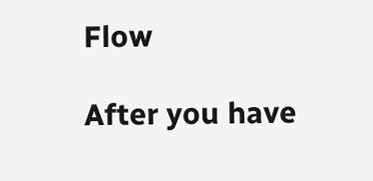Flow

After you have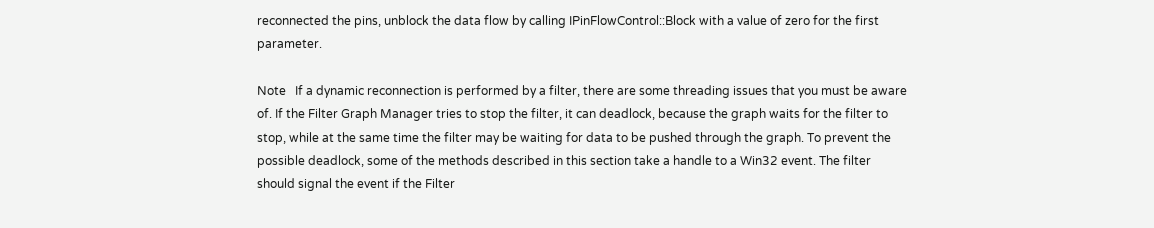reconnected the pins, unblock the data flow by calling IPinFlowControl::Block with a value of zero for the first parameter.

Note   If a dynamic reconnection is performed by a filter, there are some threading issues that you must be aware of. If the Filter Graph Manager tries to stop the filter, it can deadlock, because the graph waits for the filter to stop, while at the same time the filter may be waiting for data to be pushed through the graph. To prevent the possible deadlock, some of the methods described in this section take a handle to a Win32 event. The filter should signal the event if the Filter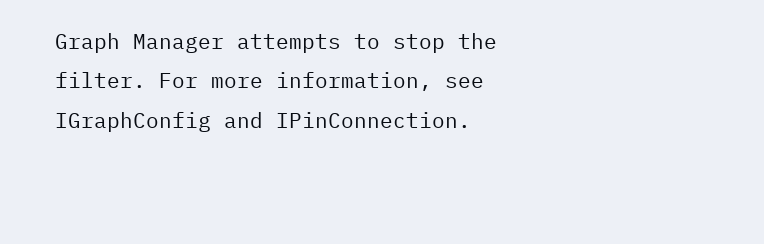Graph Manager attempts to stop the filter. For more information, see IGraphConfig and IPinConnection.